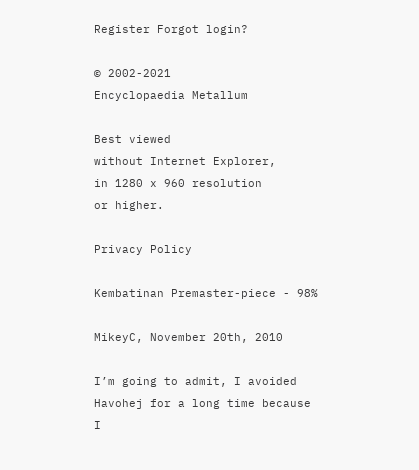Register Forgot login?

© 2002-2021
Encyclopaedia Metallum

Best viewed
without Internet Explorer,
in 1280 x 960 resolution
or higher.

Privacy Policy

Kembatinan Premaster-piece - 98%

MikeyC, November 20th, 2010

I’m going to admit, I avoided Havohej for a long time because I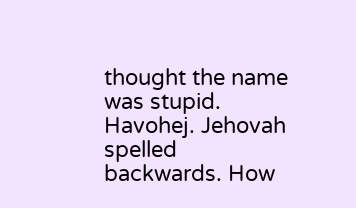thought the name was stupid. Havohej. Jehovah spelled backwards. How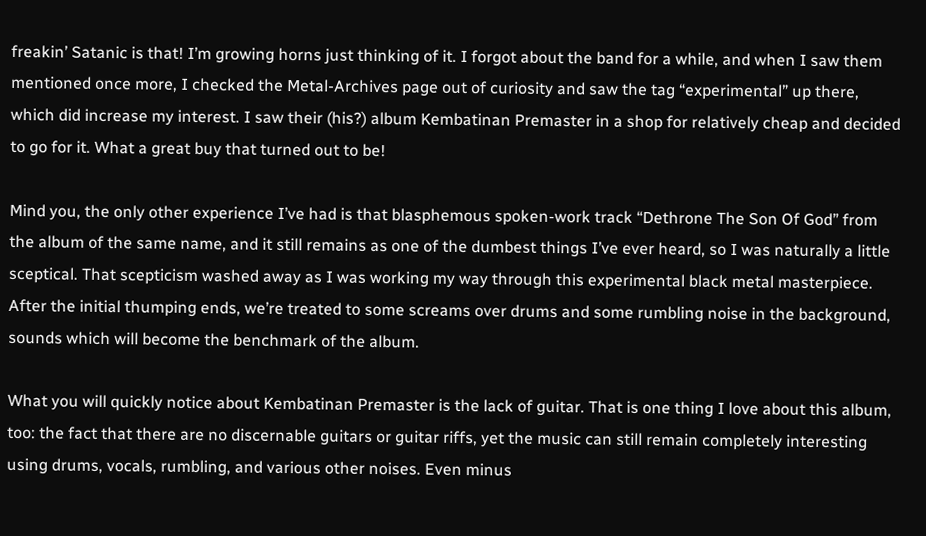freakin’ Satanic is that! I’m growing horns just thinking of it. I forgot about the band for a while, and when I saw them mentioned once more, I checked the Metal-Archives page out of curiosity and saw the tag “experimental” up there, which did increase my interest. I saw their (his?) album Kembatinan Premaster in a shop for relatively cheap and decided to go for it. What a great buy that turned out to be!

Mind you, the only other experience I’ve had is that blasphemous spoken-work track “Dethrone The Son Of God” from the album of the same name, and it still remains as one of the dumbest things I’ve ever heard, so I was naturally a little sceptical. That scepticism washed away as I was working my way through this experimental black metal masterpiece. After the initial thumping ends, we’re treated to some screams over drums and some rumbling noise in the background, sounds which will become the benchmark of the album.

What you will quickly notice about Kembatinan Premaster is the lack of guitar. That is one thing I love about this album, too: the fact that there are no discernable guitars or guitar riffs, yet the music can still remain completely interesting using drums, vocals, rumbling, and various other noises. Even minus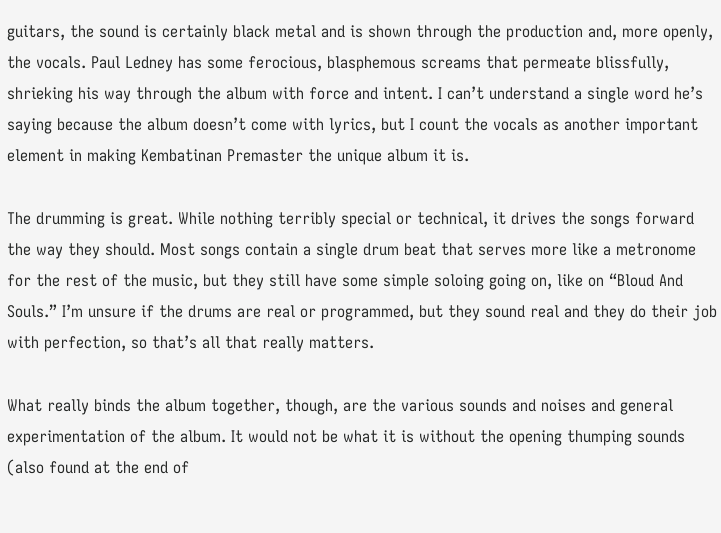guitars, the sound is certainly black metal and is shown through the production and, more openly, the vocals. Paul Ledney has some ferocious, blasphemous screams that permeate blissfully, shrieking his way through the album with force and intent. I can’t understand a single word he’s saying because the album doesn’t come with lyrics, but I count the vocals as another important element in making Kembatinan Premaster the unique album it is.

The drumming is great. While nothing terribly special or technical, it drives the songs forward the way they should. Most songs contain a single drum beat that serves more like a metronome for the rest of the music, but they still have some simple soloing going on, like on “Bloud And Souls.” I’m unsure if the drums are real or programmed, but they sound real and they do their job with perfection, so that’s all that really matters.

What really binds the album together, though, are the various sounds and noises and general experimentation of the album. It would not be what it is without the opening thumping sounds (also found at the end of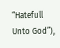“Hatefull Unto God”),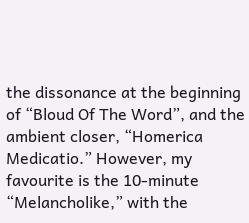the dissonance at the beginning of “Bloud Of The Word”, and the ambient closer, “Homerica Medicatio.” However, my favourite is the 10-minute “Melancholike,” with the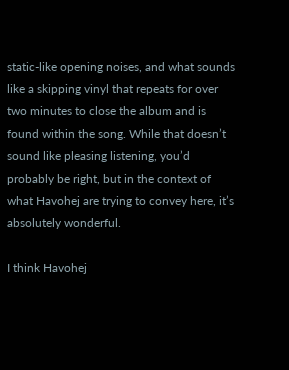static-like opening noises, and what sounds like a skipping vinyl that repeats for over two minutes to close the album and is found within the song. While that doesn’t sound like pleasing listening, you’d probably be right, but in the context of what Havohej are trying to convey here, it’s absolutely wonderful.

I think Havohej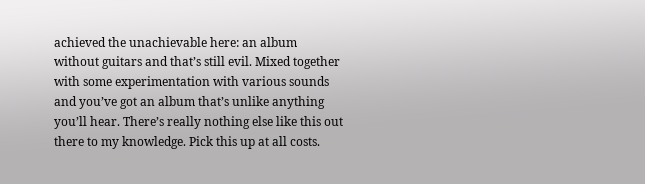achieved the unachievable here: an album without guitars and that’s still evil. Mixed together with some experimentation with various sounds and you’ve got an album that’s unlike anything you’ll hear. There’s really nothing else like this out there to my knowledge. Pick this up at all costs.